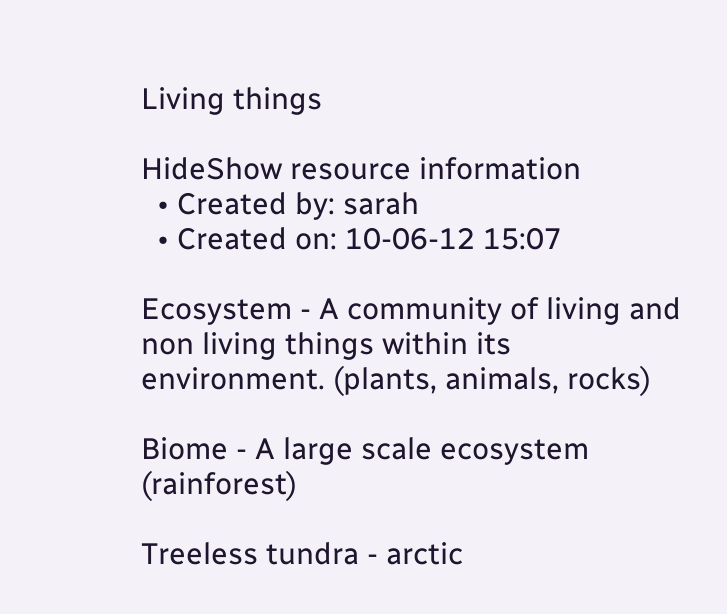Living things

HideShow resource information
  • Created by: sarah
  • Created on: 10-06-12 15:07

Ecosystem - A community of living and non living things within its environment. (plants, animals, rocks)

Biome - A large scale ecosystem (rainforest)

Treeless tundra - arctic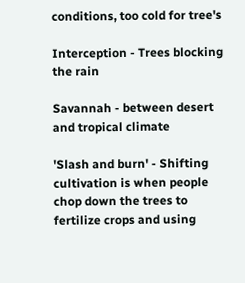conditions, too cold for tree's

Interception - Trees blocking the rain

Savannah - between desert and tropical climate

'Slash and burn' - Shifting cultivation is when people chop down the trees to fertilize crops and using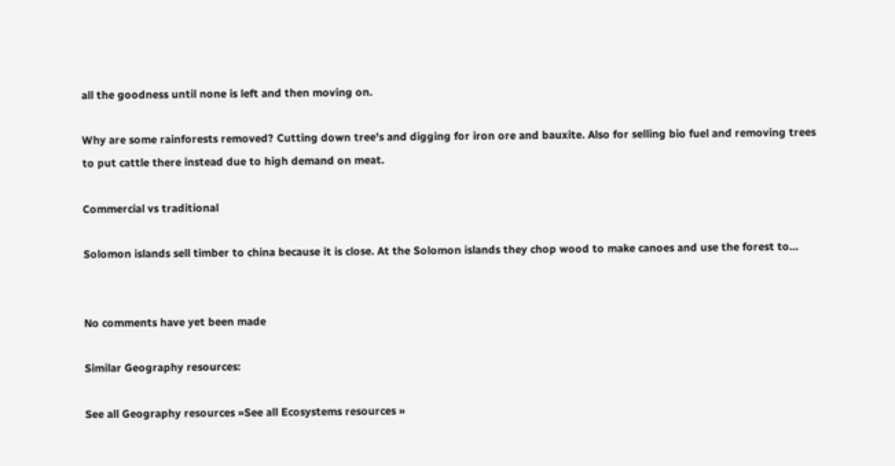all the goodness until none is left and then moving on.

Why are some rainforests removed? Cutting down tree's and digging for iron ore and bauxite. Also for selling bio fuel and removing trees to put cattle there instead due to high demand on meat.

Commercial vs traditional

Solomon islands sell timber to china because it is close. At the Solomon islands they chop wood to make canoes and use the forest to…


No comments have yet been made

Similar Geography resources:

See all Geography resources »See all Ecosystems resources »